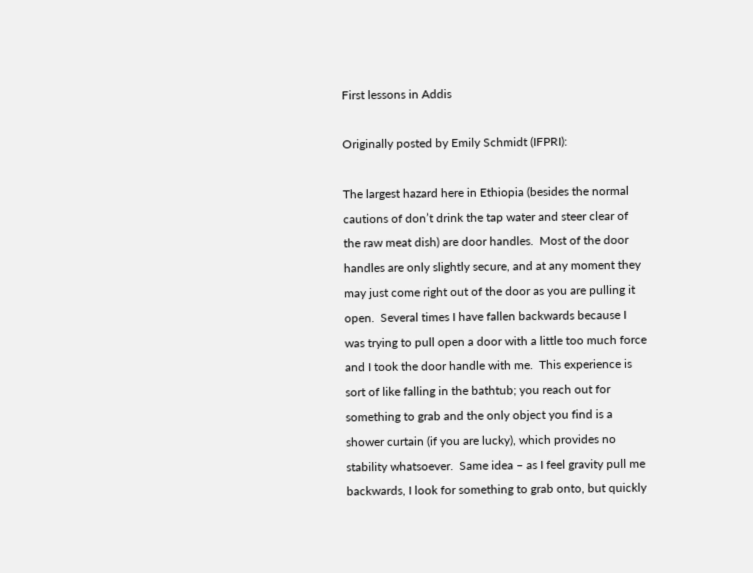First lessons in Addis

Originally posted by Emily Schmidt (IFPRI):

The largest hazard here in Ethiopia (besides the normal cautions of don’t drink the tap water and steer clear of the raw meat dish) are door handles.  Most of the door handles are only slightly secure, and at any moment they may just come right out of the door as you are pulling it open.  Several times I have fallen backwards because I was trying to pull open a door with a little too much force and I took the door handle with me.  This experience is sort of like falling in the bathtub; you reach out for something to grab and the only object you find is a shower curtain (if you are lucky), which provides no stability whatsoever.  Same idea – as I feel gravity pull me backwards, I look for something to grab onto, but quickly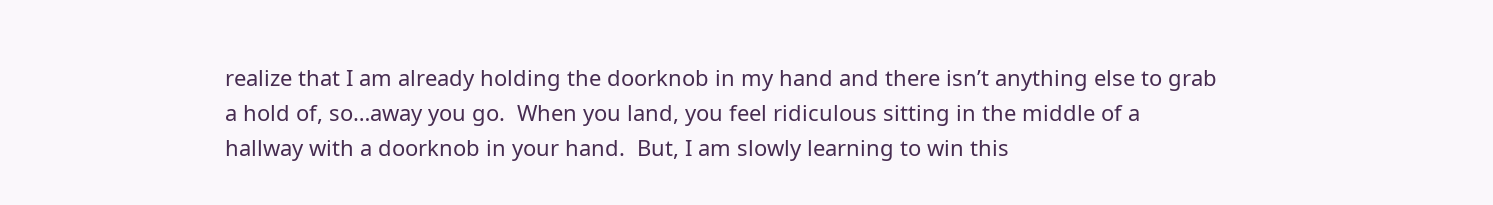realize that I am already holding the doorknob in my hand and there isn’t anything else to grab a hold of, so…away you go.  When you land, you feel ridiculous sitting in the middle of a hallway with a doorknob in your hand.  But, I am slowly learning to win this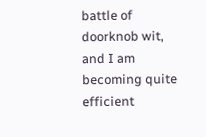battle of doorknob wit, and I am becoming quite efficient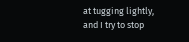at tugging lightly, and I try to stop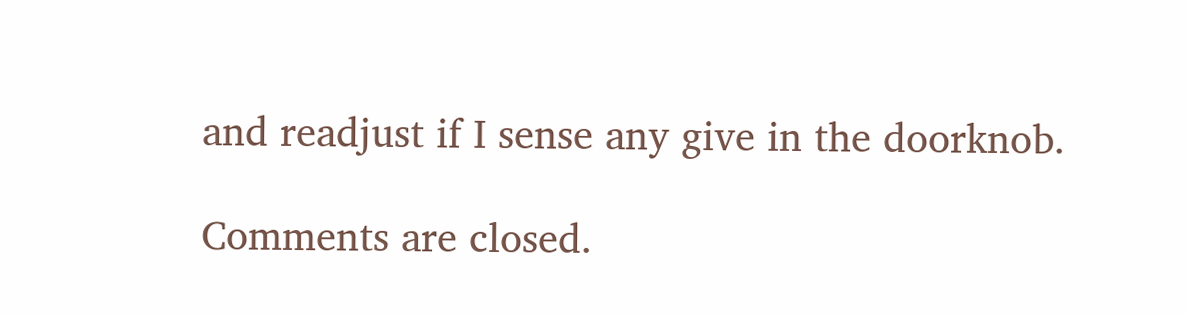and readjust if I sense any give in the doorknob.

Comments are closed.